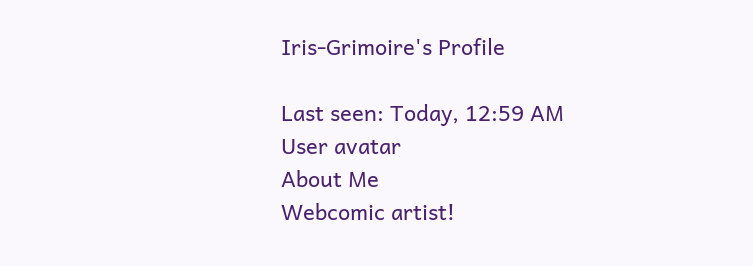Iris-Grimoire's Profile

Last seen: Today, 12:59 AM
User avatar
About Me
Webcomic artist!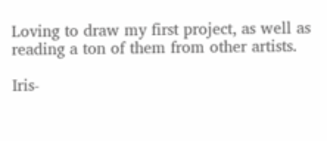Loving to draw my first project, as well as reading a ton of them from other artists.

Iris-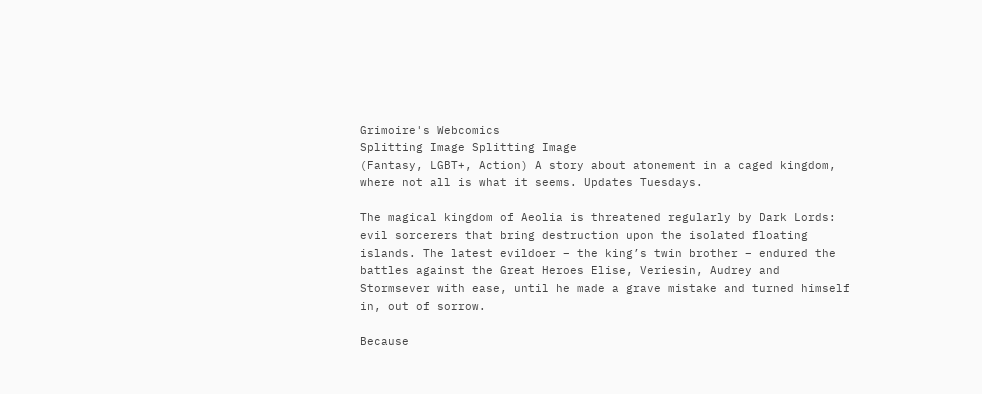Grimoire's Webcomics
Splitting Image Splitting Image
(Fantasy, LGBT+, Action) A story about atonement in a caged kingdom, where not all is what it seems. Updates Tuesdays.

The magical kingdom of Aeolia is threatened regularly by Dark Lords: evil sorcerers that bring destruction upon the isolated floating islands. The latest evildoer – the king’s twin brother – endured the battles against the Great Heroes Elise, Veriesin, Audrey and Stormsever with ease, until he made a grave mistake and turned himself in, out of sorrow.

Because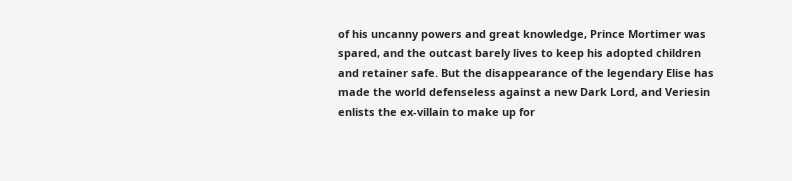of his uncanny powers and great knowledge, Prince Mortimer was spared, and the outcast barely lives to keep his adopted children and retainer safe. But the disappearance of the legendary Elise has made the world defenseless against a new Dark Lord, and Veriesin enlists the ex-villain to make up for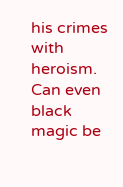his crimes with heroism. Can even black magic be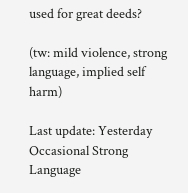used for great deeds?

(tw: mild violence, strong language, implied self harm)

Last update: Yesterday
Occasional Strong Language